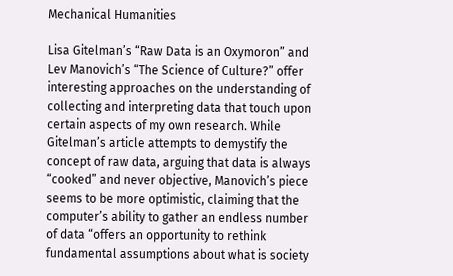Mechanical Humanities

Lisa Gitelman’s “Raw Data is an Oxymoron” and Lev Manovich’s “The Science of Culture?” offer interesting approaches on the understanding of collecting and interpreting data that touch upon certain aspects of my own research. While Gitelman’s article attempts to demystify the concept of raw data, arguing that data is always “cooked” and never objective, Manovich’s piece seems to be more optimistic, claiming that the computer’s ability to gather an endless number of data “offers an opportunity to rethink fundamental assumptions about what is society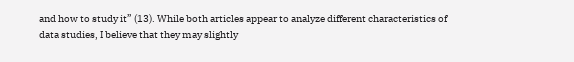and how to study it” (13). While both articles appear to analyze different characteristics of data studies, I believe that they may slightly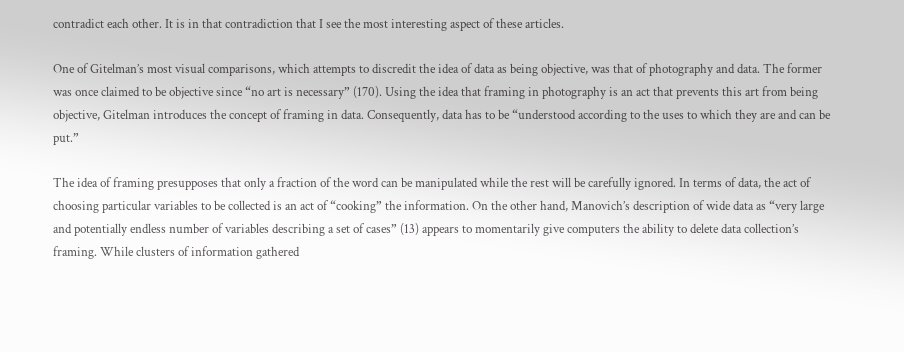contradict each other. It is in that contradiction that I see the most interesting aspect of these articles.

One of Gitelman’s most visual comparisons, which attempts to discredit the idea of data as being objective, was that of photography and data. The former was once claimed to be objective since “no art is necessary” (170). Using the idea that framing in photography is an act that prevents this art from being objective, Gitelman introduces the concept of framing in data. Consequently, data has to be “understood according to the uses to which they are and can be put.”

The idea of framing presupposes that only a fraction of the word can be manipulated while the rest will be carefully ignored. In terms of data, the act of choosing particular variables to be collected is an act of “cooking” the information. On the other hand, Manovich’s description of wide data as “very large and potentially endless number of variables describing a set of cases” (13) appears to momentarily give computers the ability to delete data collection’s framing. While clusters of information gathered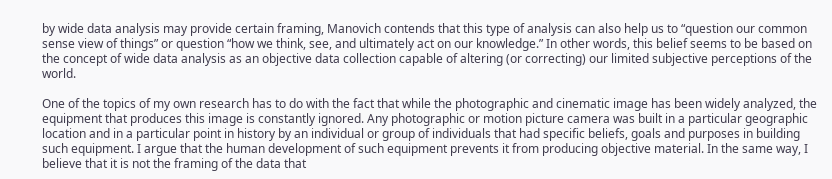by wide data analysis may provide certain framing, Manovich contends that this type of analysis can also help us to “question our common sense view of things” or question “how we think, see, and ultimately act on our knowledge.” In other words, this belief seems to be based on the concept of wide data analysis as an objective data collection capable of altering (or correcting) our limited subjective perceptions of the world.

One of the topics of my own research has to do with the fact that while the photographic and cinematic image has been widely analyzed, the equipment that produces this image is constantly ignored. Any photographic or motion picture camera was built in a particular geographic location and in a particular point in history by an individual or group of individuals that had specific beliefs, goals and purposes in building such equipment. I argue that the human development of such equipment prevents it from producing objective material. In the same way, I believe that it is not the framing of the data that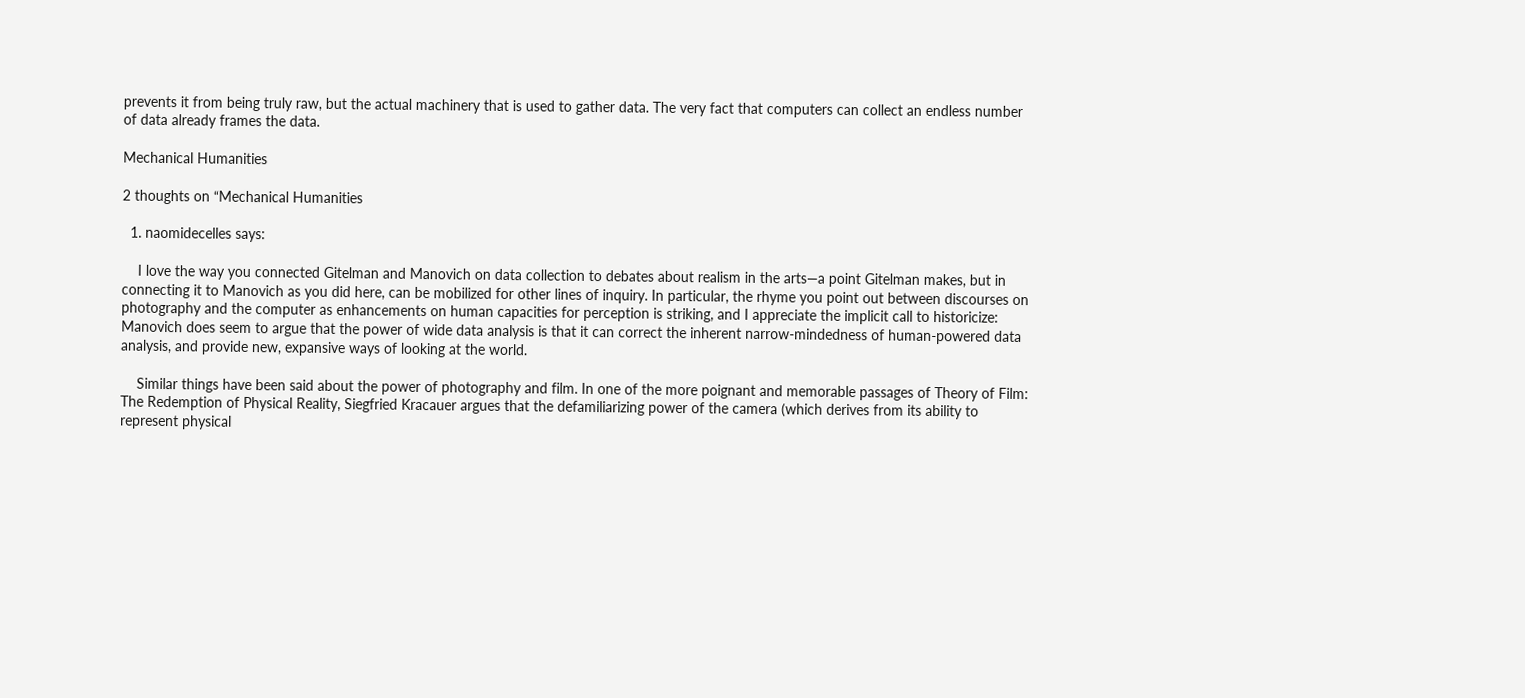prevents it from being truly raw, but the actual machinery that is used to gather data. The very fact that computers can collect an endless number of data already frames the data.

Mechanical Humanities

2 thoughts on “Mechanical Humanities

  1. naomidecelles says:

    I love the way you connected Gitelman and Manovich on data collection to debates about realism in the arts—a point Gitelman makes, but in connecting it to Manovich as you did here, can be mobilized for other lines of inquiry. In particular, the rhyme you point out between discourses on photography and the computer as enhancements on human capacities for perception is striking, and I appreciate the implicit call to historicize: Manovich does seem to argue that the power of wide data analysis is that it can correct the inherent narrow-mindedness of human-powered data analysis, and provide new, expansive ways of looking at the world.

    Similar things have been said about the power of photography and film. In one of the more poignant and memorable passages of Theory of Film: The Redemption of Physical Reality, Siegfried Kracauer argues that the defamiliarizing power of the camera (which derives from its ability to represent physical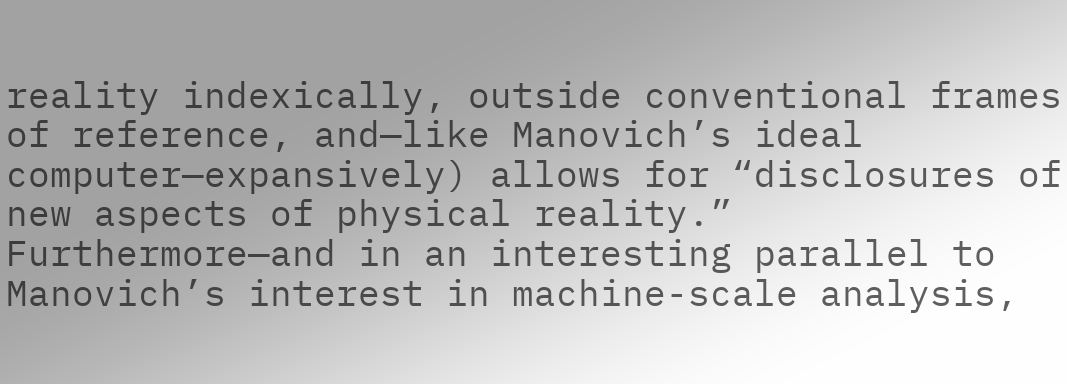reality indexically, outside conventional frames of reference, and—like Manovich’s ideal computer—expansively) allows for “disclosures of new aspects of physical reality.” Furthermore—and in an interesting parallel to Manovich’s interest in machine-scale analysis,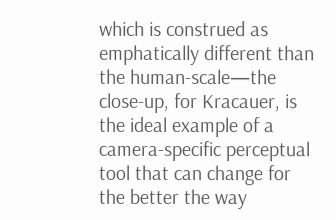which is construed as emphatically different than the human-scale—the close-up, for Kracauer, is the ideal example of a camera-specific perceptual tool that can change for the better the way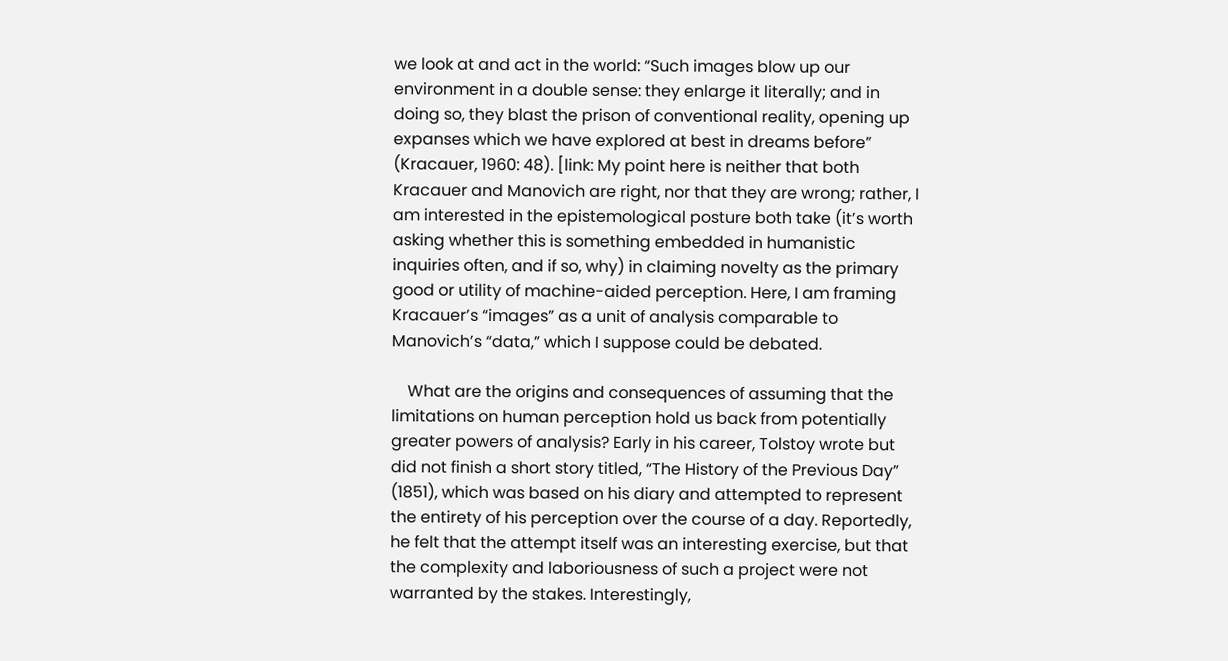we look at and act in the world: “Such images blow up our environment in a double sense: they enlarge it literally; and in doing so, they blast the prison of conventional reality, opening up expanses which we have explored at best in dreams before” (Kracauer, 1960: 48). [link: My point here is neither that both Kracauer and Manovich are right, nor that they are wrong; rather, I am interested in the epistemological posture both take (it’s worth asking whether this is something embedded in humanistic inquiries often, and if so, why) in claiming novelty as the primary good or utility of machine-aided perception. Here, I am framing Kracauer’s “images” as a unit of analysis comparable to Manovich’s “data,” which I suppose could be debated.

    What are the origins and consequences of assuming that the limitations on human perception hold us back from potentially greater powers of analysis? Early in his career, Tolstoy wrote but did not finish a short story titled, “The History of the Previous Day” (1851), which was based on his diary and attempted to represent the entirety of his perception over the course of a day. Reportedly, he felt that the attempt itself was an interesting exercise, but that the complexity and laboriousness of such a project were not warranted by the stakes. Interestingly,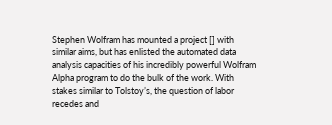Stephen Wolfram has mounted a project [] with similar aims, but has enlisted the automated data analysis capacities of his incredibly powerful Wolfram Alpha program to do the bulk of the work. With stakes similar to Tolstoy’s, the question of labor recedes and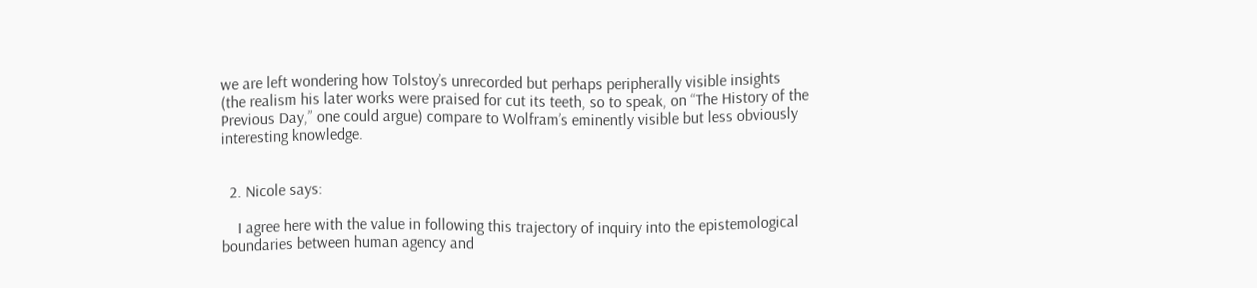we are left wondering how Tolstoy’s unrecorded but perhaps peripherally visible insights (the realism his later works were praised for cut its teeth, so to speak, on “The History of the Previous Day,” one could argue) compare to Wolfram’s eminently visible but less obviously interesting knowledge.


  2. Nicole says:

    I agree here with the value in following this trajectory of inquiry into the epistemological boundaries between human agency and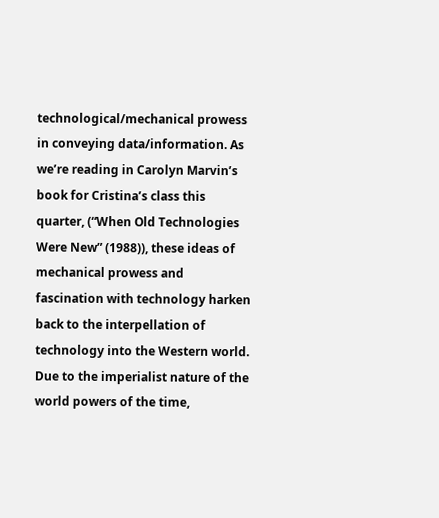technological/mechanical prowess in conveying data/information. As we’re reading in Carolyn Marvin’s book for Cristina’s class this quarter, (“When Old Technologies Were New” (1988)), these ideas of mechanical prowess and fascination with technology harken back to the interpellation of technology into the Western world. Due to the imperialist nature of the world powers of the time,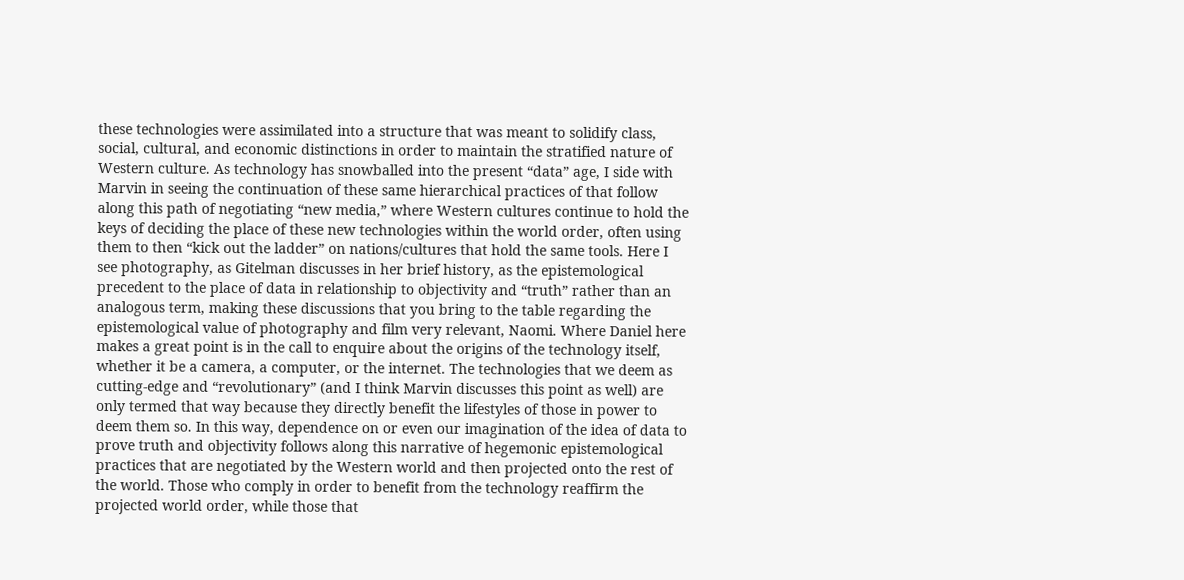these technologies were assimilated into a structure that was meant to solidify class, social, cultural, and economic distinctions in order to maintain the stratified nature of Western culture. As technology has snowballed into the present “data” age, I side with Marvin in seeing the continuation of these same hierarchical practices of that follow along this path of negotiating “new media,” where Western cultures continue to hold the keys of deciding the place of these new technologies within the world order, often using them to then “kick out the ladder” on nations/cultures that hold the same tools. Here I see photography, as Gitelman discusses in her brief history, as the epistemological precedent to the place of data in relationship to objectivity and “truth” rather than an analogous term, making these discussions that you bring to the table regarding the epistemological value of photography and film very relevant, Naomi. Where Daniel here makes a great point is in the call to enquire about the origins of the technology itself, whether it be a camera, a computer, or the internet. The technologies that we deem as cutting-edge and “revolutionary” (and I think Marvin discusses this point as well) are only termed that way because they directly benefit the lifestyles of those in power to deem them so. In this way, dependence on or even our imagination of the idea of data to prove truth and objectivity follows along this narrative of hegemonic epistemological practices that are negotiated by the Western world and then projected onto the rest of the world. Those who comply in order to benefit from the technology reaffirm the projected world order, while those that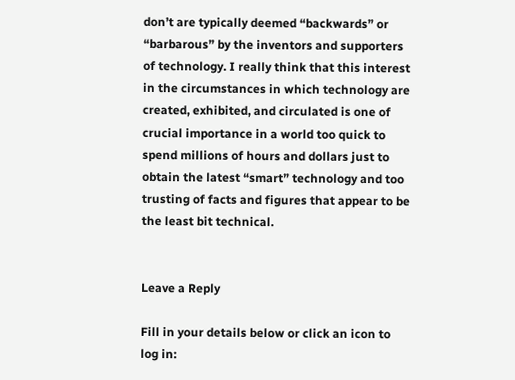don’t are typically deemed “backwards” or “barbarous” by the inventors and supporters of technology. I really think that this interest in the circumstances in which technology are created, exhibited, and circulated is one of crucial importance in a world too quick to spend millions of hours and dollars just to obtain the latest “smart” technology and too trusting of facts and figures that appear to be the least bit technical.


Leave a Reply

Fill in your details below or click an icon to log in: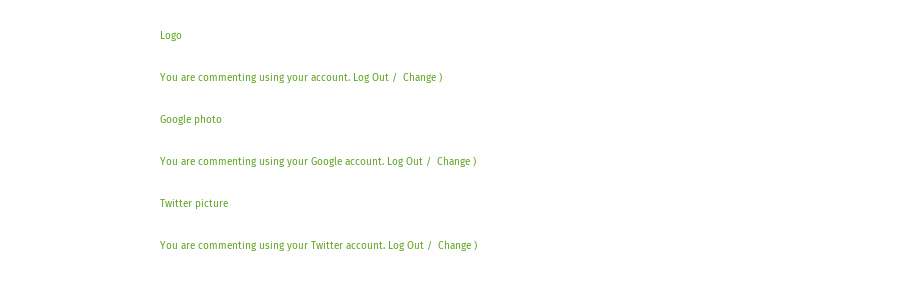Logo

You are commenting using your account. Log Out /  Change )

Google photo

You are commenting using your Google account. Log Out /  Change )

Twitter picture

You are commenting using your Twitter account. Log Out /  Change )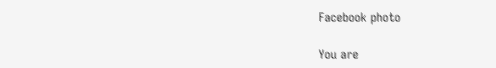Facebook photo

You are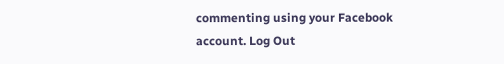commenting using your Facebook account. Log Out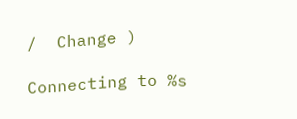/  Change )

Connecting to %s